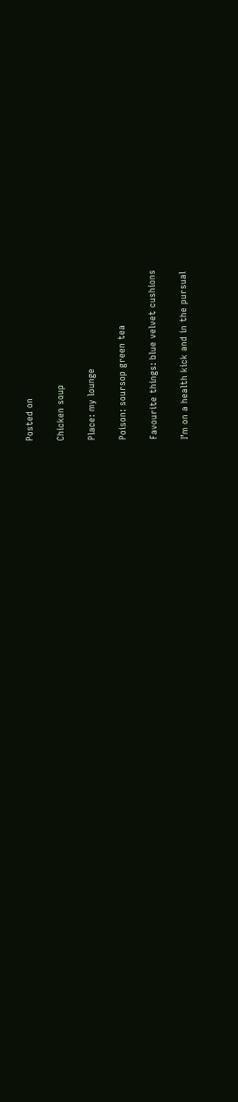Posted on

Chicken soup

Place: my lounge

Poison: soursop green tea

Favourite things: blue velvet cushions

I’m on a health kick and in the pursual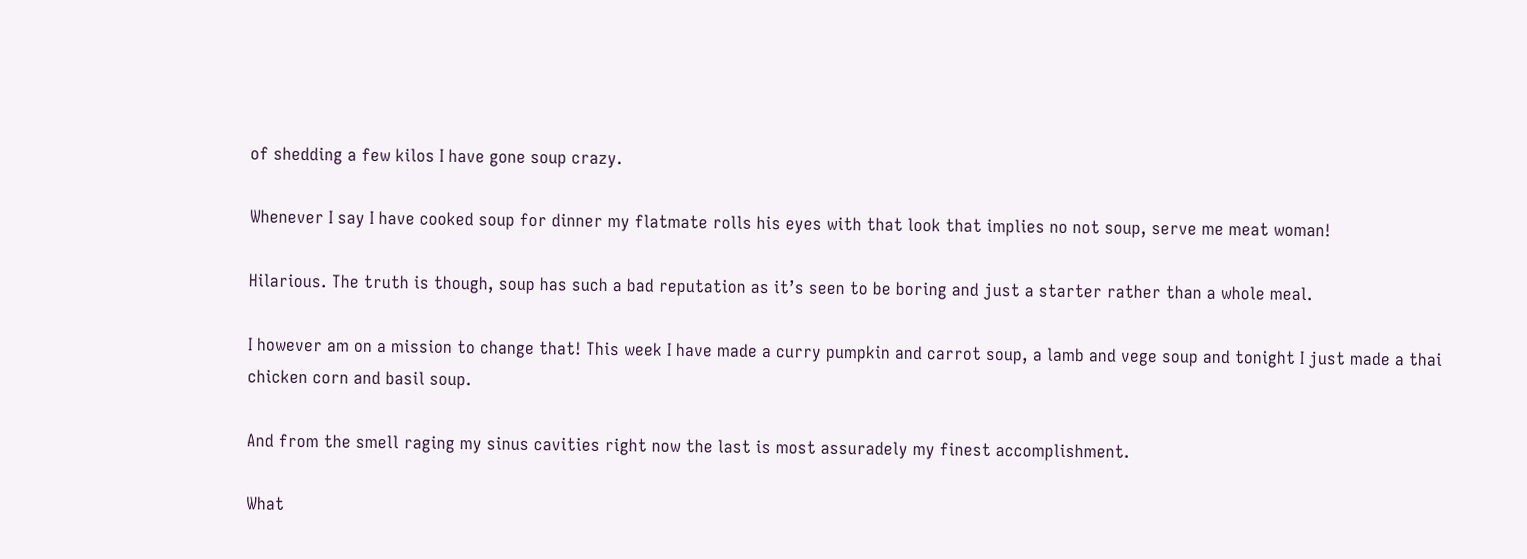of shedding a few kilos I have gone soup crazy.

Whenever I say I have cooked soup for dinner my flatmate rolls his eyes with that look that implies no not soup, serve me meat woman!

Hilarious. The truth is though, soup has such a bad reputation as it’s seen to be boring and just a starter rather than a whole meal.

I however am on a mission to change that! This week I have made a curry pumpkin and carrot soup, a lamb and vege soup and tonight I just made a thai chicken corn and basil soup.

And from the smell raging my sinus cavities right now the last is most assuradely my finest accomplishment.

What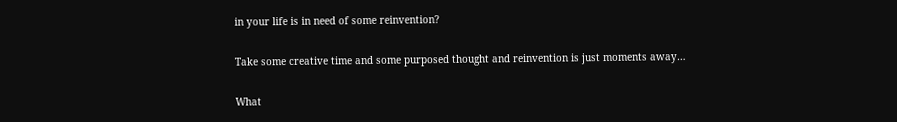in your life is in need of some reinvention?

Take some creative time and some purposed thought and reinvention is just moments away…

What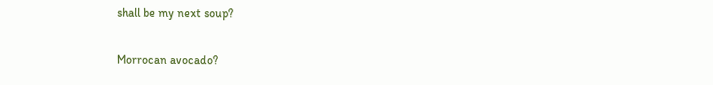shall be my next soup?

Morrocan avocado?